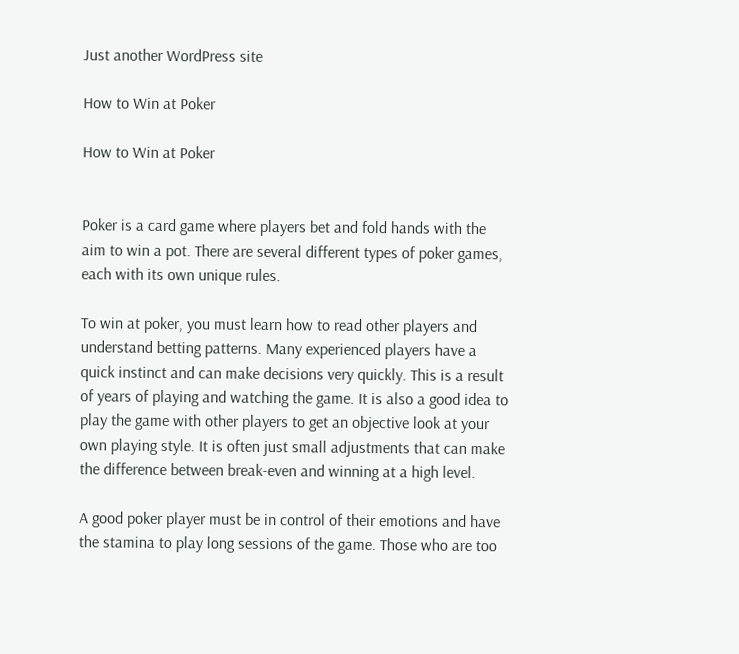Just another WordPress site

How to Win at Poker

How to Win at Poker


Poker is a card game where players bet and fold hands with the aim to win a pot. There are several different types of poker games, each with its own unique rules.

To win at poker, you must learn how to read other players and understand betting patterns. Many experienced players have a quick instinct and can make decisions very quickly. This is a result of years of playing and watching the game. It is also a good idea to play the game with other players to get an objective look at your own playing style. It is often just small adjustments that can make the difference between break-even and winning at a high level.

A good poker player must be in control of their emotions and have the stamina to play long sessions of the game. Those who are too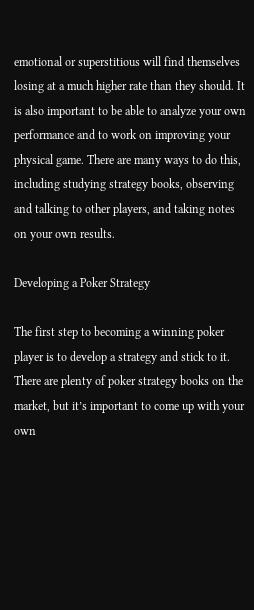emotional or superstitious will find themselves losing at a much higher rate than they should. It is also important to be able to analyze your own performance and to work on improving your physical game. There are many ways to do this, including studying strategy books, observing and talking to other players, and taking notes on your own results.

Developing a Poker Strategy

The first step to becoming a winning poker player is to develop a strategy and stick to it. There are plenty of poker strategy books on the market, but it’s important to come up with your own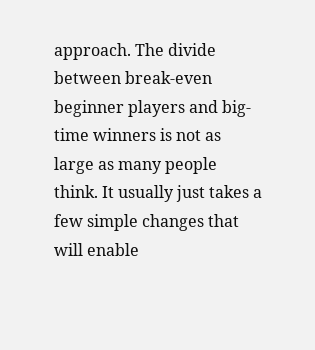approach. The divide between break-even beginner players and big-time winners is not as large as many people think. It usually just takes a few simple changes that will enable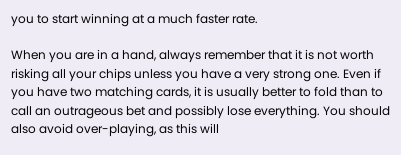you to start winning at a much faster rate.

When you are in a hand, always remember that it is not worth risking all your chips unless you have a very strong one. Even if you have two matching cards, it is usually better to fold than to call an outrageous bet and possibly lose everything. You should also avoid over-playing, as this will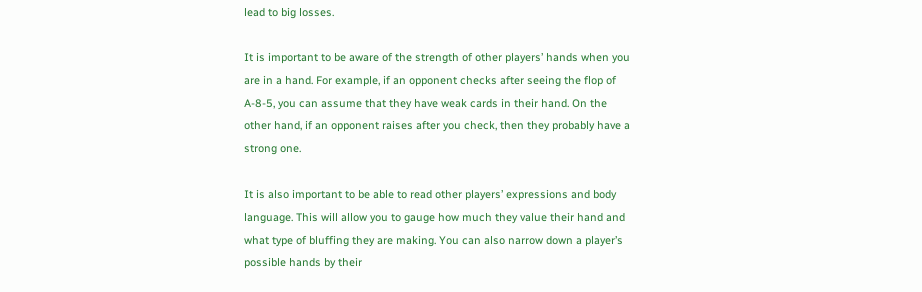lead to big losses.

It is important to be aware of the strength of other players’ hands when you are in a hand. For example, if an opponent checks after seeing the flop of A-8-5, you can assume that they have weak cards in their hand. On the other hand, if an opponent raises after you check, then they probably have a strong one.

It is also important to be able to read other players’ expressions and body language. This will allow you to gauge how much they value their hand and what type of bluffing they are making. You can also narrow down a player’s possible hands by their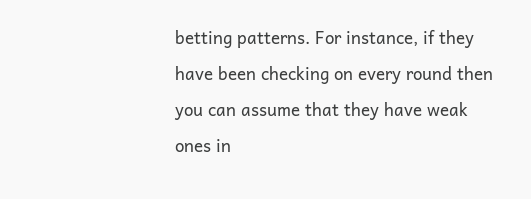betting patterns. For instance, if they have been checking on every round then you can assume that they have weak ones in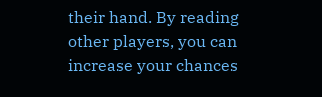their hand. By reading other players, you can increase your chances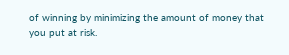of winning by minimizing the amount of money that you put at risk.